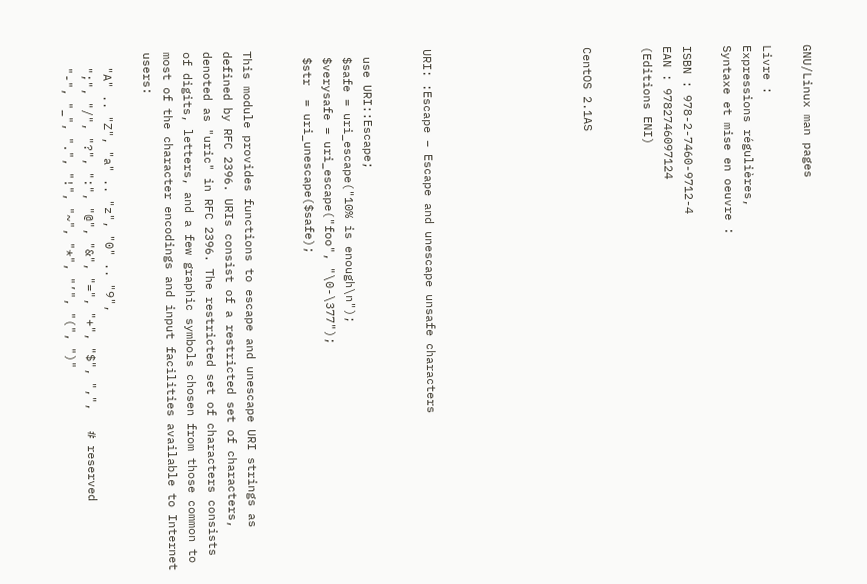GNU/Linux man pages

Livre :
Expressions régulières,
Syntaxe et mise en oeuvre :

ISBN : 978-2-7460-9712-4
EAN : 9782746097124
(Editions ENI)


CentOS 2.1AS







URI: :Escape − Escape and unescape unsafe characters


 use URI::Escape;
 $safe = uri_escape("10% is enough\n");
 $verysafe = uri_escape("foo", "\0-\377");
 $str  = uri_unescape($safe);


This module provides functions to escape and unescape URI strings as defined by RFC 2396. URIs consist of a restricted set of characters, denoted as "uric" in RFC 2396. The restricted set of characters consists of digits, letters, and a few graphic symbols chosen from those common to most of the character encodings and input facilities available to Internet users:

  "A" .. "Z", "a" .. "z", "0" .. "9",
  ";", "/", "?", ":", "@", "&", "=", "+", "$", ",",   # reserved
  "-", "_", ".", "!", "~", "*", "’", "(", ")"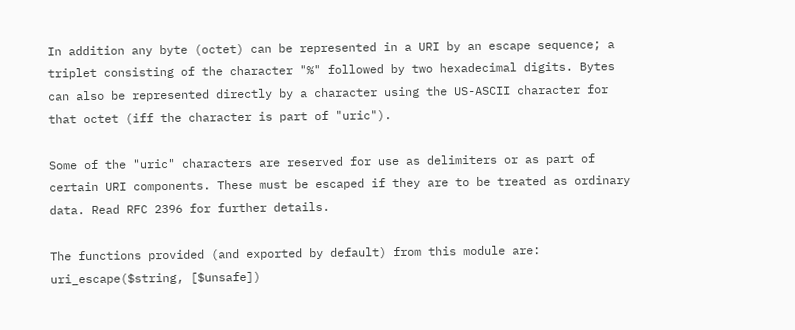In addition any byte (octet) can be represented in a URI by an escape sequence; a triplet consisting of the character "%" followed by two hexadecimal digits. Bytes can also be represented directly by a character using the US-ASCII character for that octet (iff the character is part of "uric").

Some of the "uric" characters are reserved for use as delimiters or as part of certain URI components. These must be escaped if they are to be treated as ordinary data. Read RFC 2396 for further details.

The functions provided (and exported by default) from this module are:
uri_escape($string, [$unsafe])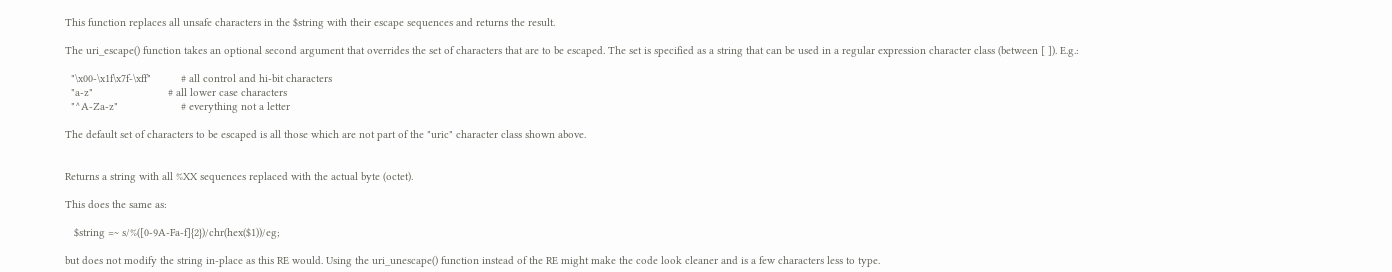This function replaces all unsafe characters in the $string with their escape sequences and returns the result.

The uri_escape() function takes an optional second argument that overrides the set of characters that are to be escaped. The set is specified as a string that can be used in a regular expression character class (between [ ]). E.g.:

  "\x00-\x1f\x7f-\xff"          # all control and hi-bit characters
  "a-z"                         # all lower case characters
  "^A-Za-z"                     # everything not a letter

The default set of characters to be escaped is all those which are not part of the "uric" character class shown above.


Returns a string with all %XX sequences replaced with the actual byte (octet).

This does the same as:

   $string =~ s/%([0-9A-Fa-f]{2})/chr(hex($1))/eg;

but does not modify the string in-place as this RE would. Using the uri_unescape() function instead of the RE might make the code look cleaner and is a few characters less to type.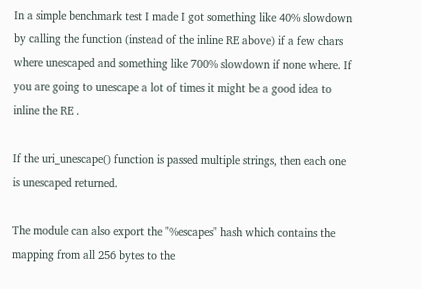In a simple benchmark test I made I got something like 40% slowdown by calling the function (instead of the inline RE above) if a few chars where unescaped and something like 700% slowdown if none where. If you are going to unescape a lot of times it might be a good idea to inline the RE .

If the uri_unescape() function is passed multiple strings, then each one is unescaped returned.

The module can also export the "%escapes" hash which contains the mapping from all 256 bytes to the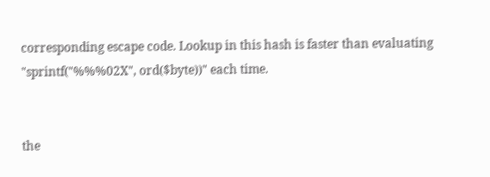corresponding escape code. Lookup in this hash is faster than evaluating "sprintf("%%%02X", ord($byte))" each time.


the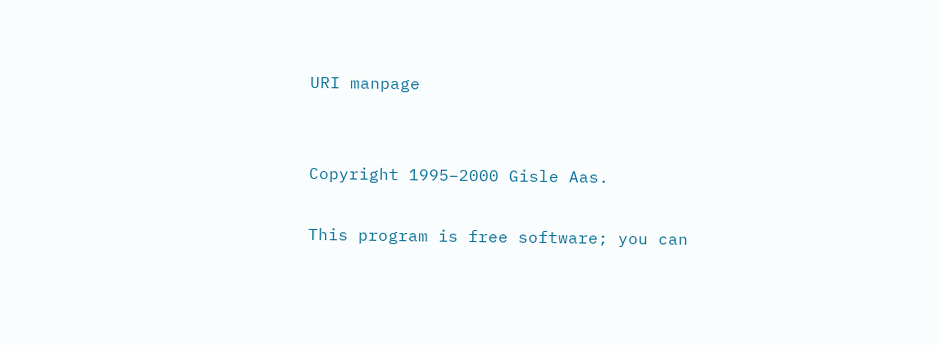URI manpage


Copyright 1995−2000 Gisle Aas.

This program is free software; you can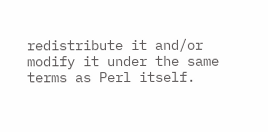redistribute it and/or modify it under the same terms as Perl itself.